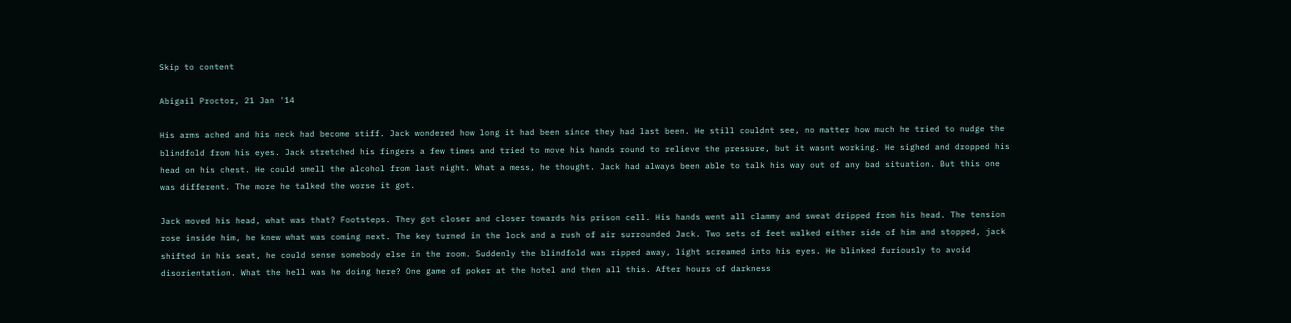Skip to content

Abigail Proctor, 21 Jan '14

His arms ached and his neck had become stiff. Jack wondered how long it had been since they had last been. He still couldnt see, no matter how much he tried to nudge the blindfold from his eyes. Jack stretched his fingers a few times and tried to move his hands round to relieve the pressure, but it wasnt working. He sighed and dropped his head on his chest. He could smell the alcohol from last night. What a mess, he thought. Jack had always been able to talk his way out of any bad situation. But this one was different. The more he talked the worse it got.

Jack moved his head, what was that? Footsteps. They got closer and closer towards his prison cell. His hands went all clammy and sweat dripped from his head. The tension rose inside him, he knew what was coming next. The key turned in the lock and a rush of air surrounded Jack. Two sets of feet walked either side of him and stopped, jack shifted in his seat, he could sense somebody else in the room. Suddenly the blindfold was ripped away, light screamed into his eyes. He blinked furiously to avoid disorientation. What the hell was he doing here? One game of poker at the hotel and then all this. After hours of darkness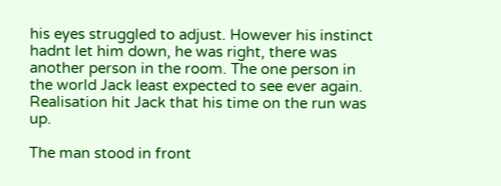his eyes struggled to adjust. However his instinct hadnt let him down, he was right, there was another person in the room. The one person in the world Jack least expected to see ever again. Realisation hit Jack that his time on the run was up.

The man stood in front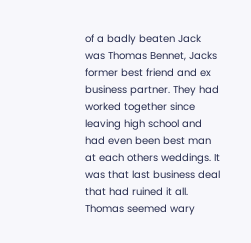of a badly beaten Jack was Thomas Bennet, Jacks former best friend and ex business partner. They had worked together since leaving high school and had even been best man at each others weddings. It was that last business deal that had ruined it all. Thomas seemed wary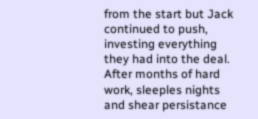from the start but Jack continued to push, investing everything they had into the deal. After months of hard work, sleeples nights and shear persistance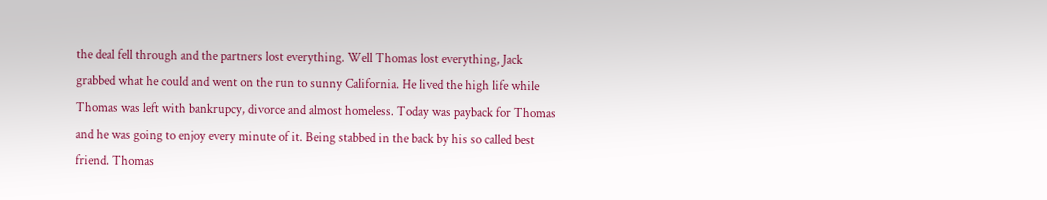the deal fell through and the partners lost everything. Well Thomas lost everything, Jack grabbed what he could and went on the run to sunny California. He lived the high life while Thomas was left with bankrupcy, divorce and almost homeless. Today was payback for Thomas and he was going to enjoy every minute of it. Being stabbed in the back by his so called best friend. Thomas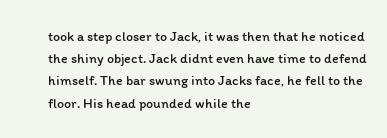took a step closer to Jack, it was then that he noticed the shiny object. Jack didnt even have time to defend himself. The bar swung into Jacks face, he fell to the floor. His head pounded while the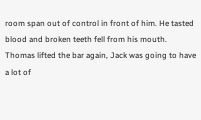room span out of control in front of him. He tasted blood and broken teeth fell from his mouth. Thomas lifted the bar again, Jack was going to have a lot of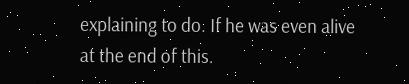explaining to do. If he was even alive at the end of this.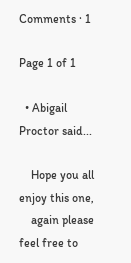Comments · 1

Page 1 of 1

  • Abigail Proctor said...

    Hope you all enjoy this one,
    again please feel free to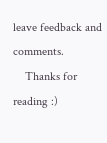leave feedback and comments.
    Thanks for reading :)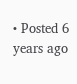• Posted 6 years ago